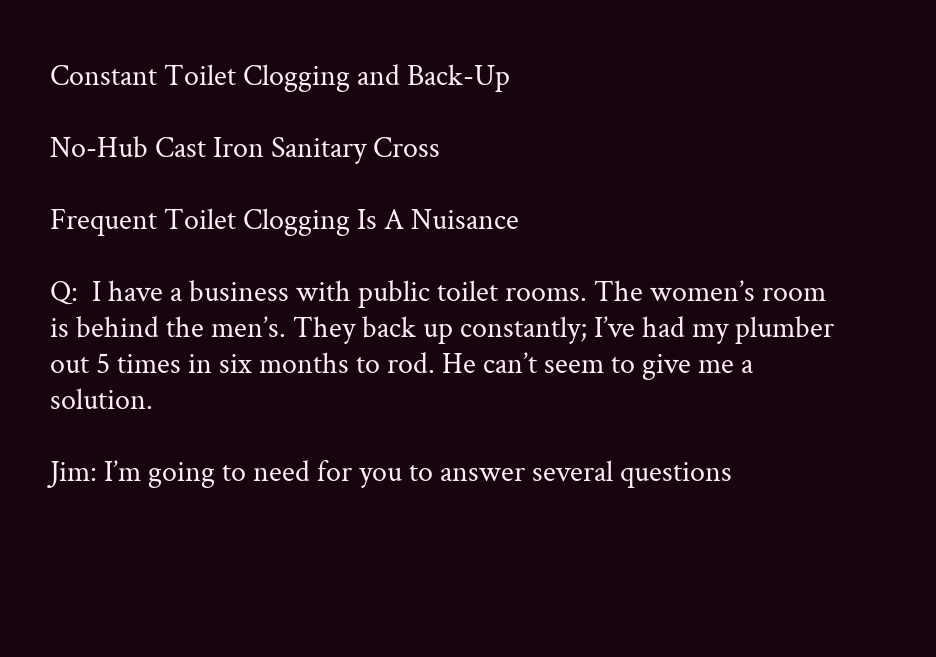Constant Toilet Clogging and Back-Up

No-Hub Cast Iron Sanitary Cross

Frequent Toilet Clogging Is A Nuisance

Q:  I have a business with public toilet rooms. The women’s room is behind the men’s. They back up constantly; I’ve had my plumber out 5 times in six months to rod. He can’t seem to give me a solution.

Jim: I’m going to need for you to answer several questions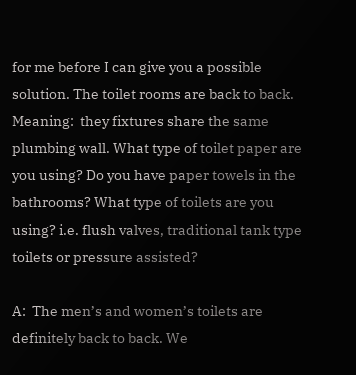for me before I can give you a possible solution. The toilet rooms are back to back. Meaning:  they fixtures share the same plumbing wall. What type of toilet paper are you using? Do you have paper towels in the bathrooms? What type of toilets are you using? i.e. flush valves, traditional tank type toilets or pressure assisted?

A:  The men’s and women’s toilets are definitely back to back. We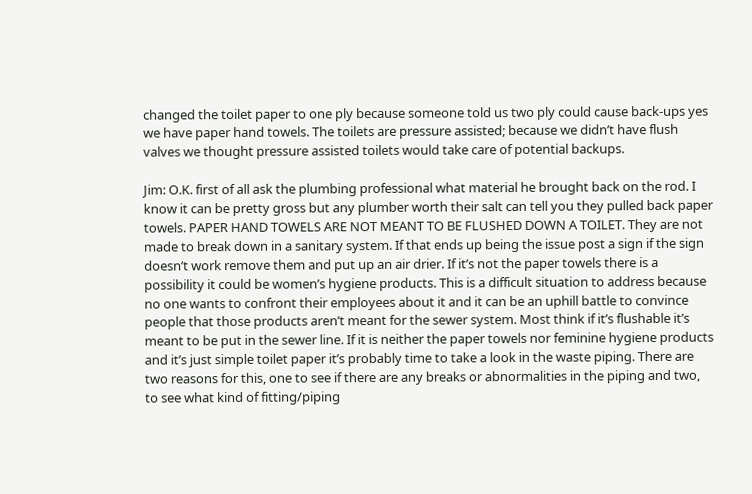changed the toilet paper to one ply because someone told us two ply could cause back-ups yes we have paper hand towels. The toilets are pressure assisted; because we didn’t have flush valves we thought pressure assisted toilets would take care of potential backups.

Jim: O.K. first of all ask the plumbing professional what material he brought back on the rod. I know it can be pretty gross but any plumber worth their salt can tell you they pulled back paper towels. PAPER HAND TOWELS ARE NOT MEANT TO BE FLUSHED DOWN A TOILET. They are not made to break down in a sanitary system. If that ends up being the issue post a sign if the sign doesn’t work remove them and put up an air drier. If it’s not the paper towels there is a possibility it could be women’s hygiene products. This is a difficult situation to address because no one wants to confront their employees about it and it can be an uphill battle to convince people that those products aren’t meant for the sewer system. Most think if it’s flushable it’s meant to be put in the sewer line. If it is neither the paper towels nor feminine hygiene products and it’s just simple toilet paper it’s probably time to take a look in the waste piping. There are two reasons for this, one to see if there are any breaks or abnormalities in the piping and two, to see what kind of fitting/piping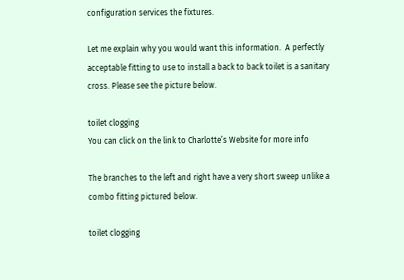configuration services the fixtures.

Let me explain why you would want this information.  A perfectly acceptable fitting to use to install a back to back toilet is a sanitary cross. Please see the picture below.

toilet clogging
You can click on the link to Charlotte’s Website for more info

The branches to the left and right have a very short sweep unlike a combo fitting pictured below.

toilet clogging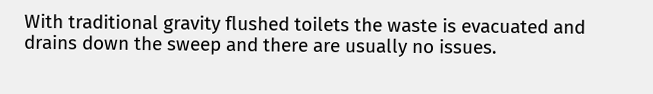With traditional gravity flushed toilets the waste is evacuated and drains down the sweep and there are usually no issues.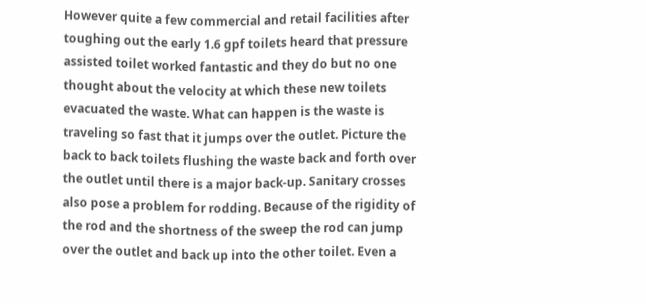However quite a few commercial and retail facilities after toughing out the early 1.6 gpf toilets heard that pressure assisted toilet worked fantastic and they do but no one thought about the velocity at which these new toilets evacuated the waste. What can happen is the waste is traveling so fast that it jumps over the outlet. Picture the back to back toilets flushing the waste back and forth over the outlet until there is a major back-up. Sanitary crosses also pose a problem for rodding. Because of the rigidity of the rod and the shortness of the sweep the rod can jump over the outlet and back up into the other toilet. Even a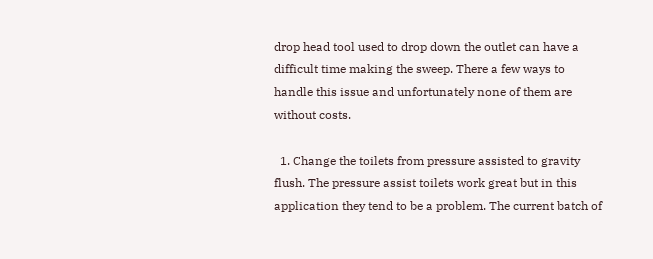drop head tool used to drop down the outlet can have a difficult time making the sweep. There a few ways to handle this issue and unfortunately none of them are without costs.

  1. Change the toilets from pressure assisted to gravity flush. The pressure assist toilets work great but in this application they tend to be a problem. The current batch of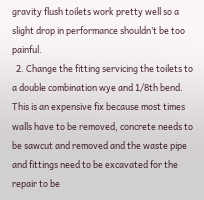gravity flush toilets work pretty well so a slight drop in performance shouldn’t be too painful.
  2. Change the fitting servicing the toilets to a double combination wye and 1/8th bend. This is an expensive fix because most times walls have to be removed, concrete needs to be sawcut and removed and the waste pipe and fittings need to be excavated for the repair to be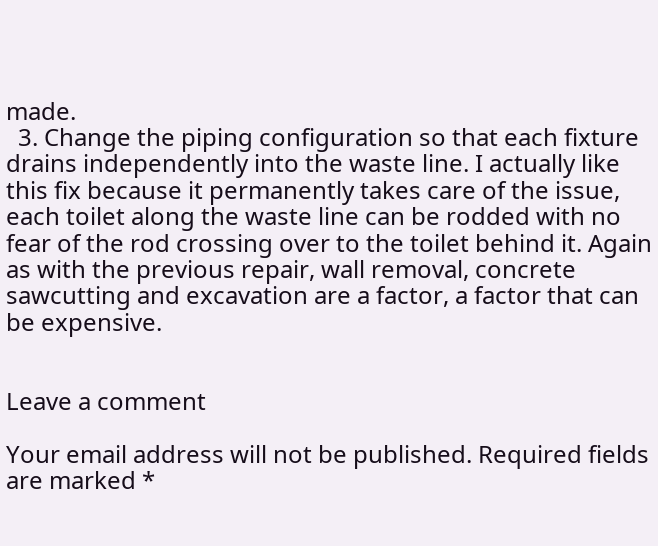made.
  3. Change the piping configuration so that each fixture drains independently into the waste line. I actually like this fix because it permanently takes care of the issue, each toilet along the waste line can be rodded with no fear of the rod crossing over to the toilet behind it. Again as with the previous repair, wall removal, concrete sawcutting and excavation are a factor, a factor that can be expensive.


Leave a comment

Your email address will not be published. Required fields are marked *